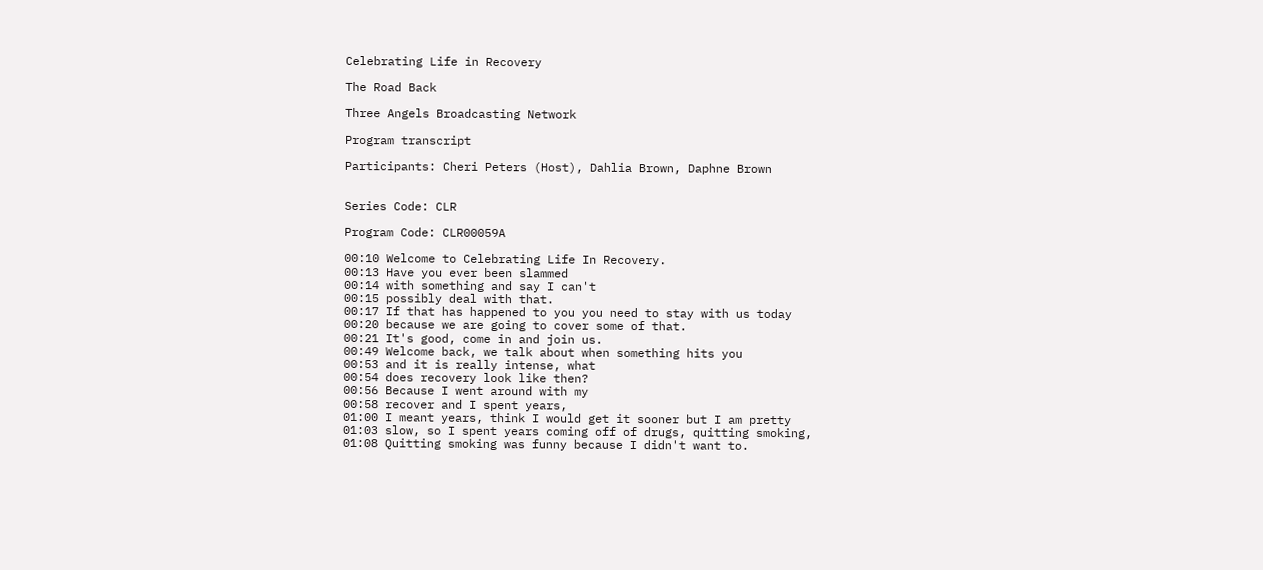Celebrating Life in Recovery

The Road Back

Three Angels Broadcasting Network

Program transcript

Participants: Cheri Peters (Host), Dahlia Brown, Daphne Brown


Series Code: CLR

Program Code: CLR00059A

00:10 Welcome to Celebrating Life In Recovery.
00:13 Have you ever been slammed
00:14 with something and say I can't
00:15 possibly deal with that.
00:17 If that has happened to you you need to stay with us today
00:20 because we are going to cover some of that.
00:21 It's good, come in and join us.
00:49 Welcome back, we talk about when something hits you
00:53 and it is really intense, what
00:54 does recovery look like then?
00:56 Because I went around with my
00:58 recover and I spent years,
01:00 I meant years, think I would get it sooner but I am pretty
01:03 slow, so I spent years coming off of drugs, quitting smoking,
01:08 Quitting smoking was funny because I didn't want to.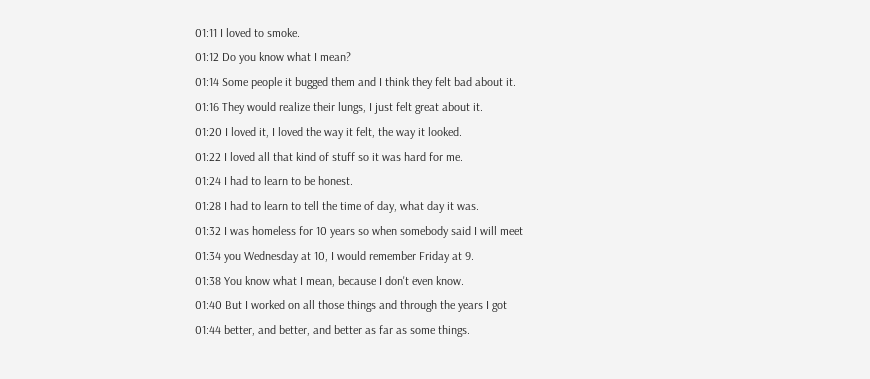01:11 I loved to smoke.
01:12 Do you know what I mean?
01:14 Some people it bugged them and I think they felt bad about it.
01:16 They would realize their lungs, I just felt great about it.
01:20 I loved it, I loved the way it felt, the way it looked.
01:22 I loved all that kind of stuff so it was hard for me.
01:24 I had to learn to be honest.
01:28 I had to learn to tell the time of day, what day it was.
01:32 I was homeless for 10 years so when somebody said I will meet
01:34 you Wednesday at 10, I would remember Friday at 9.
01:38 You know what I mean, because I don't even know.
01:40 But I worked on all those things and through the years I got
01:44 better, and better, and better as far as some things.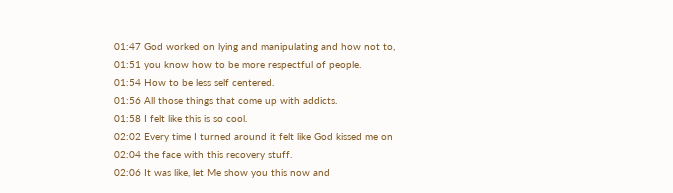01:47 God worked on lying and manipulating and how not to,
01:51 you know how to be more respectful of people.
01:54 How to be less self centered.
01:56 All those things that come up with addicts.
01:58 I felt like this is so cool.
02:02 Every time I turned around it felt like God kissed me on
02:04 the face with this recovery stuff.
02:06 It was like, let Me show you this now and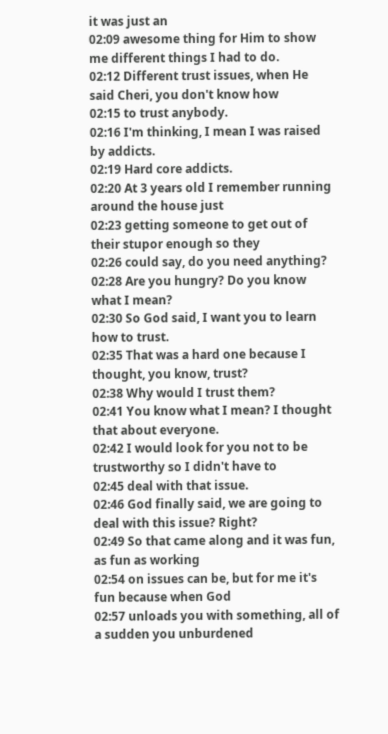it was just an
02:09 awesome thing for Him to show me different things I had to do.
02:12 Different trust issues, when He said Cheri, you don't know how
02:15 to trust anybody.
02:16 I'm thinking, I mean I was raised by addicts.
02:19 Hard core addicts.
02:20 At 3 years old I remember running around the house just
02:23 getting someone to get out of their stupor enough so they
02:26 could say, do you need anything?
02:28 Are you hungry? Do you know what I mean?
02:30 So God said, I want you to learn how to trust.
02:35 That was a hard one because I thought, you know, trust?
02:38 Why would I trust them?
02:41 You know what I mean? I thought that about everyone.
02:42 I would look for you not to be trustworthy so I didn't have to
02:45 deal with that issue.
02:46 God finally said, we are going to deal with this issue? Right?
02:49 So that came along and it was fun, as fun as working
02:54 on issues can be, but for me it's fun because when God
02:57 unloads you with something, all of a sudden you unburdened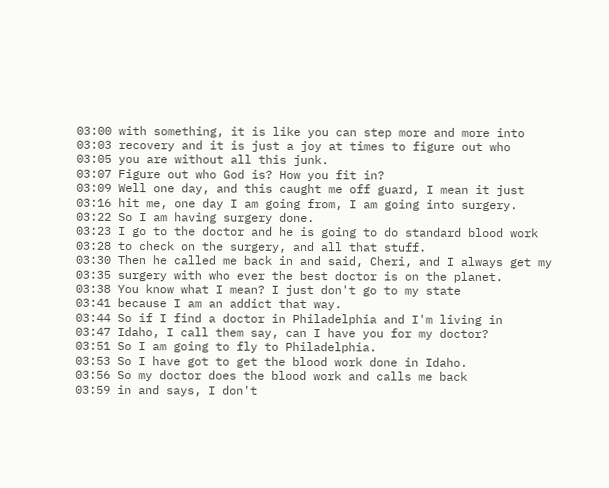03:00 with something, it is like you can step more and more into
03:03 recovery and it is just a joy at times to figure out who
03:05 you are without all this junk.
03:07 Figure out who God is? How you fit in?
03:09 Well one day, and this caught me off guard, I mean it just
03:16 hit me, one day I am going from, I am going into surgery.
03:22 So I am having surgery done.
03:23 I go to the doctor and he is going to do standard blood work
03:28 to check on the surgery, and all that stuff.
03:30 Then he called me back in and said, Cheri, and I always get my
03:35 surgery with who ever the best doctor is on the planet.
03:38 You know what I mean? I just don't go to my state
03:41 because I am an addict that way.
03:44 So if I find a doctor in Philadelphia and I'm living in
03:47 Idaho, I call them say, can I have you for my doctor?
03:51 So I am going to fly to Philadelphia.
03:53 So I have got to get the blood work done in Idaho.
03:56 So my doctor does the blood work and calls me back
03:59 in and says, I don't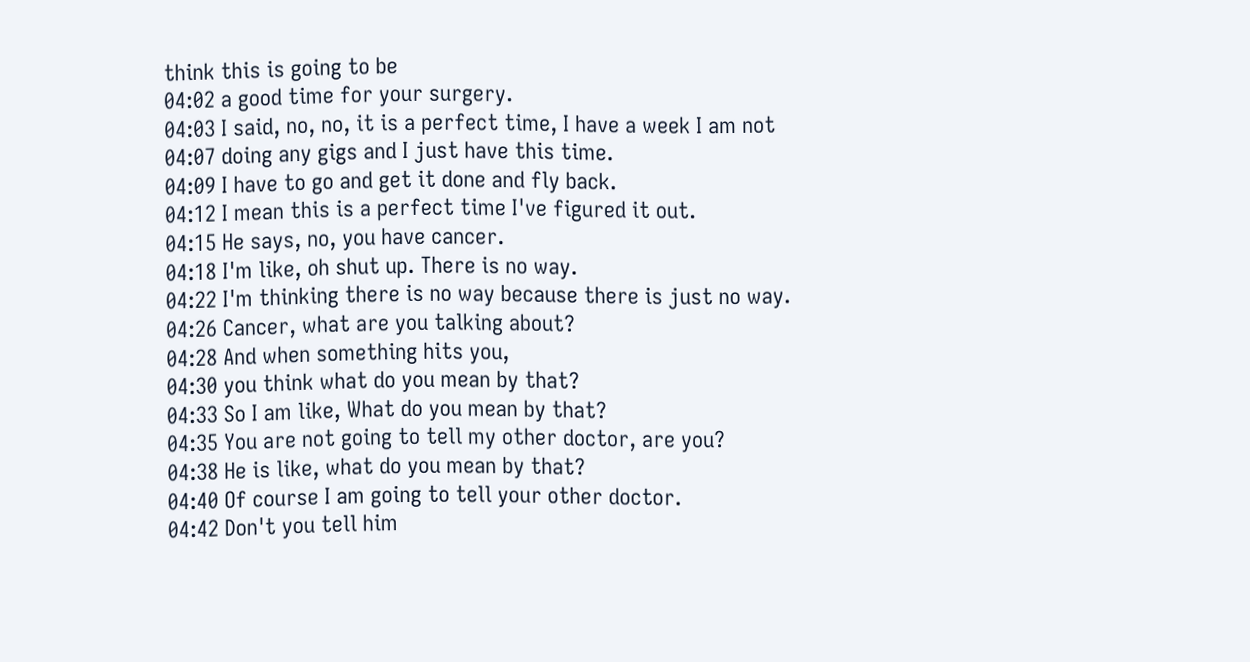think this is going to be
04:02 a good time for your surgery.
04:03 I said, no, no, it is a perfect time, I have a week I am not
04:07 doing any gigs and I just have this time.
04:09 I have to go and get it done and fly back.
04:12 I mean this is a perfect time I've figured it out.
04:15 He says, no, you have cancer.
04:18 I'm like, oh shut up. There is no way.
04:22 I'm thinking there is no way because there is just no way.
04:26 Cancer, what are you talking about?
04:28 And when something hits you,
04:30 you think what do you mean by that?
04:33 So I am like, What do you mean by that?
04:35 You are not going to tell my other doctor, are you?
04:38 He is like, what do you mean by that?
04:40 Of course I am going to tell your other doctor.
04:42 Don't you tell him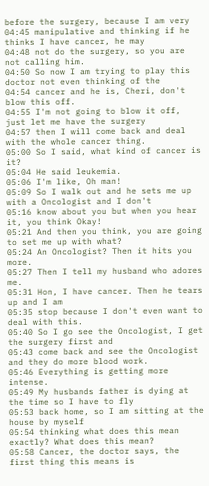before the surgery, because I am very
04:45 manipulative and thinking if he thinks I have cancer, he may
04:48 not do the surgery, so you are not calling him.
04:50 So now I am trying to play this doctor not even thinking of the
04:54 cancer and he is, Cheri, don't blow this off.
04:55 I'm not going to blow it off, just let me have the surgery
04:57 then I will come back and deal with the whole cancer thing.
05:00 So I said, what kind of cancer is it?
05:04 He said leukemia.
05:06 I'm like, Oh man!
05:09 So I walk out and he sets me up with a Oncologist and I don't
05:16 know about you but when you hear it, you think Okay!
05:21 And then you think, you are going to set me up with what?
05:24 An Oncologist? Then it hits you more.
05:27 Then I tell my husband who adores me.
05:31 Hon, I have cancer. Then he tears up and I am
05:35 stop because I don't even want to deal with this.
05:40 So I go see the Oncologist, I get the surgery first and
05:43 come back and see the Oncologist and they do more blood work.
05:46 Everything is getting more intense.
05:49 My husbands father is dying at the time so I have to fly
05:53 back home, so I am sitting at the house by myself
05:54 thinking what does this mean exactly? What does this mean?
05:58 Cancer, the doctor says, the first thing this means is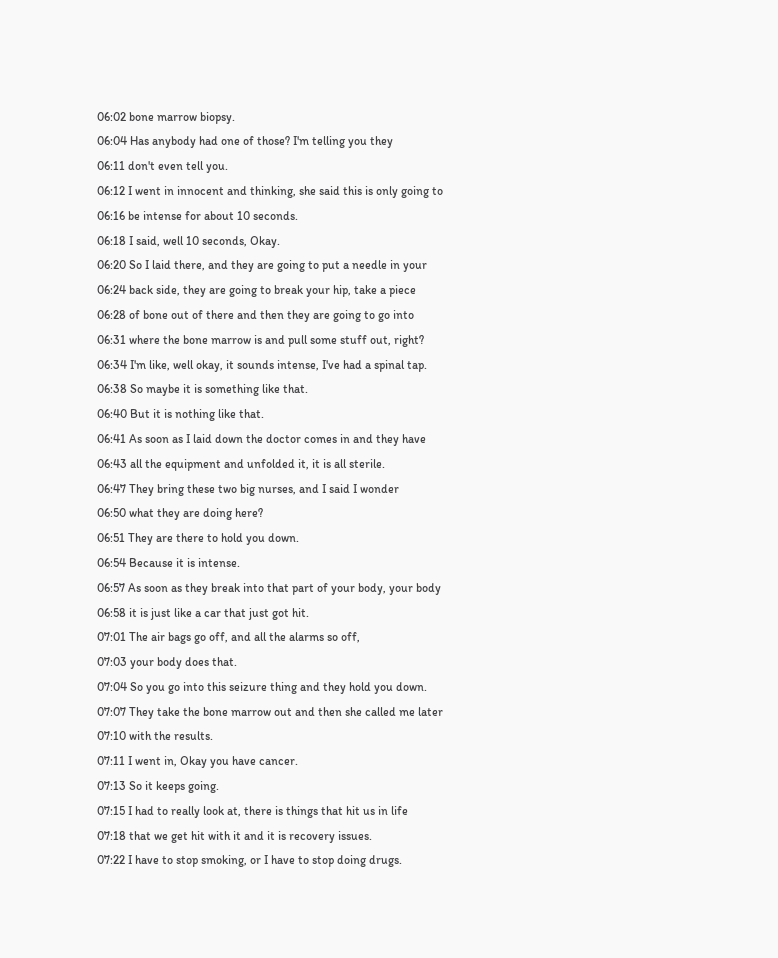06:02 bone marrow biopsy.
06:04 Has anybody had one of those? I'm telling you they
06:11 don't even tell you.
06:12 I went in innocent and thinking, she said this is only going to
06:16 be intense for about 10 seconds.
06:18 I said, well 10 seconds, Okay.
06:20 So I laid there, and they are going to put a needle in your
06:24 back side, they are going to break your hip, take a piece
06:28 of bone out of there and then they are going to go into
06:31 where the bone marrow is and pull some stuff out, right?
06:34 I'm like, well okay, it sounds intense, I've had a spinal tap.
06:38 So maybe it is something like that.
06:40 But it is nothing like that.
06:41 As soon as I laid down the doctor comes in and they have
06:43 all the equipment and unfolded it, it is all sterile.
06:47 They bring these two big nurses, and I said I wonder
06:50 what they are doing here?
06:51 They are there to hold you down.
06:54 Because it is intense.
06:57 As soon as they break into that part of your body, your body
06:58 it is just like a car that just got hit.
07:01 The air bags go off, and all the alarms so off,
07:03 your body does that.
07:04 So you go into this seizure thing and they hold you down.
07:07 They take the bone marrow out and then she called me later
07:10 with the results.
07:11 I went in, Okay you have cancer.
07:13 So it keeps going.
07:15 I had to really look at, there is things that hit us in life
07:18 that we get hit with it and it is recovery issues.
07:22 I have to stop smoking, or I have to stop doing drugs.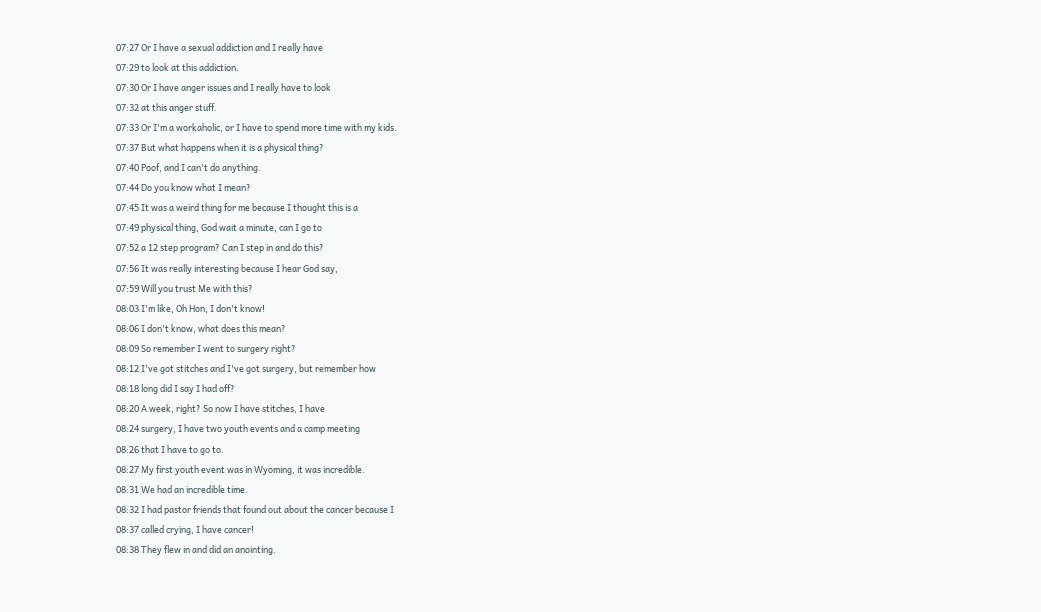07:27 Or I have a sexual addiction and I really have
07:29 to look at this addiction.
07:30 Or I have anger issues and I really have to look
07:32 at this anger stuff.
07:33 Or I'm a workaholic, or I have to spend more time with my kids.
07:37 But what happens when it is a physical thing?
07:40 Poof, and I can't do anything.
07:44 Do you know what I mean?
07:45 It was a weird thing for me because I thought this is a
07:49 physical thing, God wait a minute, can I go to
07:52 a 12 step program? Can I step in and do this?
07:56 It was really interesting because I hear God say,
07:59 Will you trust Me with this?
08:03 I'm like, Oh Hon, I don't know!
08:06 I don't know, what does this mean?
08:09 So remember I went to surgery right?
08:12 I've got stitches and I've got surgery, but remember how
08:18 long did I say I had off?
08:20 A week, right? So now I have stitches, I have
08:24 surgery, I have two youth events and a camp meeting
08:26 that I have to go to.
08:27 My first youth event was in Wyoming, it was incredible.
08:31 We had an incredible time.
08:32 I had pastor friends that found out about the cancer because I
08:37 called crying, I have cancer!
08:38 They flew in and did an anointing.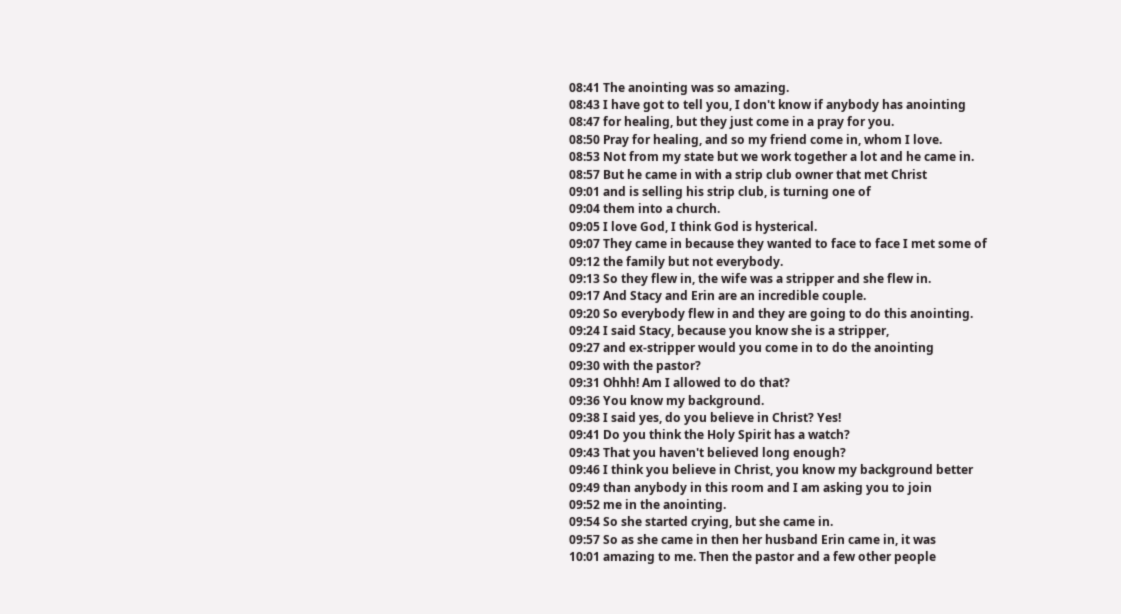08:41 The anointing was so amazing.
08:43 I have got to tell you, I don't know if anybody has anointing
08:47 for healing, but they just come in a pray for you.
08:50 Pray for healing, and so my friend come in, whom I love.
08:53 Not from my state but we work together a lot and he came in.
08:57 But he came in with a strip club owner that met Christ
09:01 and is selling his strip club, is turning one of
09:04 them into a church.
09:05 I love God, I think God is hysterical.
09:07 They came in because they wanted to face to face I met some of
09:12 the family but not everybody.
09:13 So they flew in, the wife was a stripper and she flew in.
09:17 And Stacy and Erin are an incredible couple.
09:20 So everybody flew in and they are going to do this anointing.
09:24 I said Stacy, because you know she is a stripper,
09:27 and ex-stripper would you come in to do the anointing
09:30 with the pastor?
09:31 Ohhh! Am I allowed to do that?
09:36 You know my background.
09:38 I said yes, do you believe in Christ? Yes!
09:41 Do you think the Holy Spirit has a watch?
09:43 That you haven't believed long enough?
09:46 I think you believe in Christ, you know my background better
09:49 than anybody in this room and I am asking you to join
09:52 me in the anointing.
09:54 So she started crying, but she came in.
09:57 So as she came in then her husband Erin came in, it was
10:01 amazing to me. Then the pastor and a few other people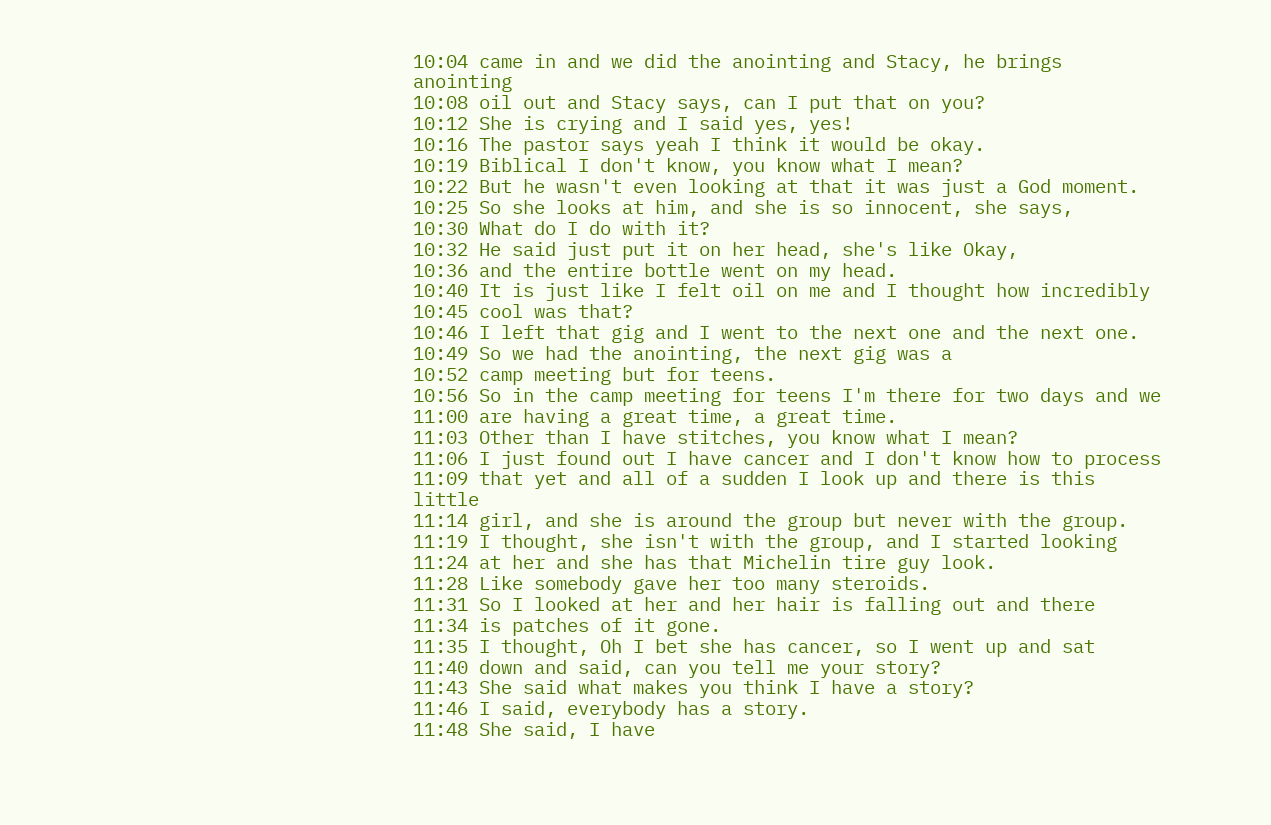10:04 came in and we did the anointing and Stacy, he brings anointing
10:08 oil out and Stacy says, can I put that on you?
10:12 She is crying and I said yes, yes!
10:16 The pastor says yeah I think it would be okay.
10:19 Biblical I don't know, you know what I mean?
10:22 But he wasn't even looking at that it was just a God moment.
10:25 So she looks at him, and she is so innocent, she says,
10:30 What do I do with it?
10:32 He said just put it on her head, she's like Okay,
10:36 and the entire bottle went on my head.
10:40 It is just like I felt oil on me and I thought how incredibly
10:45 cool was that?
10:46 I left that gig and I went to the next one and the next one.
10:49 So we had the anointing, the next gig was a
10:52 camp meeting but for teens.
10:56 So in the camp meeting for teens I'm there for two days and we
11:00 are having a great time, a great time.
11:03 Other than I have stitches, you know what I mean?
11:06 I just found out I have cancer and I don't know how to process
11:09 that yet and all of a sudden I look up and there is this little
11:14 girl, and she is around the group but never with the group.
11:19 I thought, she isn't with the group, and I started looking
11:24 at her and she has that Michelin tire guy look.
11:28 Like somebody gave her too many steroids.
11:31 So I looked at her and her hair is falling out and there
11:34 is patches of it gone.
11:35 I thought, Oh I bet she has cancer, so I went up and sat
11:40 down and said, can you tell me your story?
11:43 She said what makes you think I have a story?
11:46 I said, everybody has a story.
11:48 She said, I have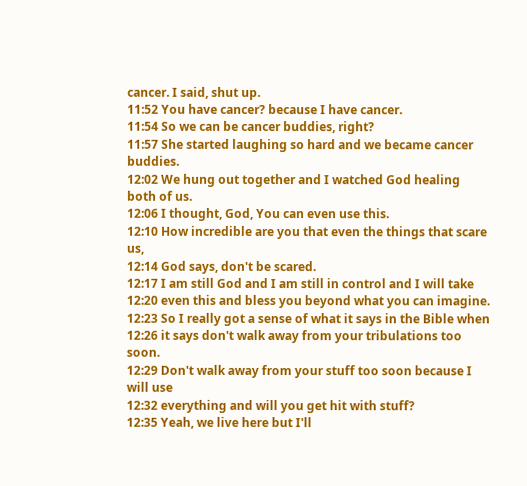cancer. I said, shut up.
11:52 You have cancer? because I have cancer.
11:54 So we can be cancer buddies, right?
11:57 She started laughing so hard and we became cancer buddies.
12:02 We hung out together and I watched God healing both of us.
12:06 I thought, God, You can even use this.
12:10 How incredible are you that even the things that scare us,
12:14 God says, don't be scared.
12:17 I am still God and I am still in control and I will take
12:20 even this and bless you beyond what you can imagine.
12:23 So I really got a sense of what it says in the Bible when
12:26 it says don't walk away from your tribulations too soon.
12:29 Don't walk away from your stuff too soon because I will use
12:32 everything and will you get hit with stuff?
12:35 Yeah, we live here but I'll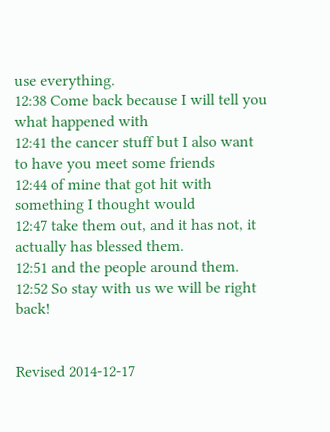use everything.
12:38 Come back because I will tell you what happened with
12:41 the cancer stuff but I also want to have you meet some friends
12:44 of mine that got hit with something I thought would
12:47 take them out, and it has not, it actually has blessed them.
12:51 and the people around them.
12:52 So stay with us we will be right back!


Revised 2014-12-17